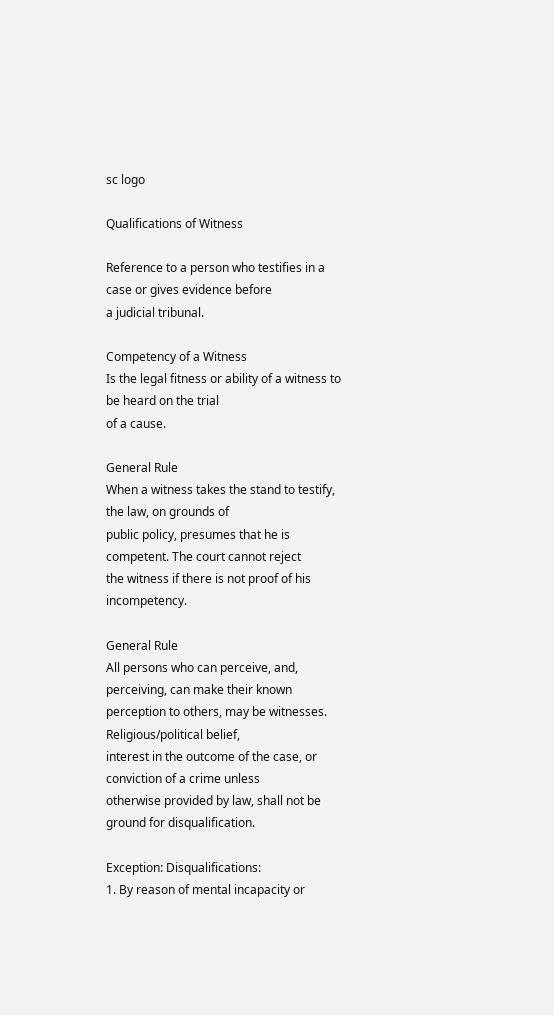sc logo

Qualifications of Witness

Reference to a person who testifies in a case or gives evidence before
a judicial tribunal.

Competency of a Witness
Is the legal fitness or ability of a witness to be heard on the trial
of a cause.

General Rule
When a witness takes the stand to testify, the law, on grounds of
public policy, presumes that he is competent. The court cannot reject
the witness if there is not proof of his incompetency.

General Rule
All persons who can perceive, and, perceiving, can make their known
perception to others, may be witnesses. Religious/political belief,
interest in the outcome of the case, or conviction of a crime unless
otherwise provided by law, shall not be ground for disqualification.

Exception: Disqualifications:
1. By reason of mental incapacity or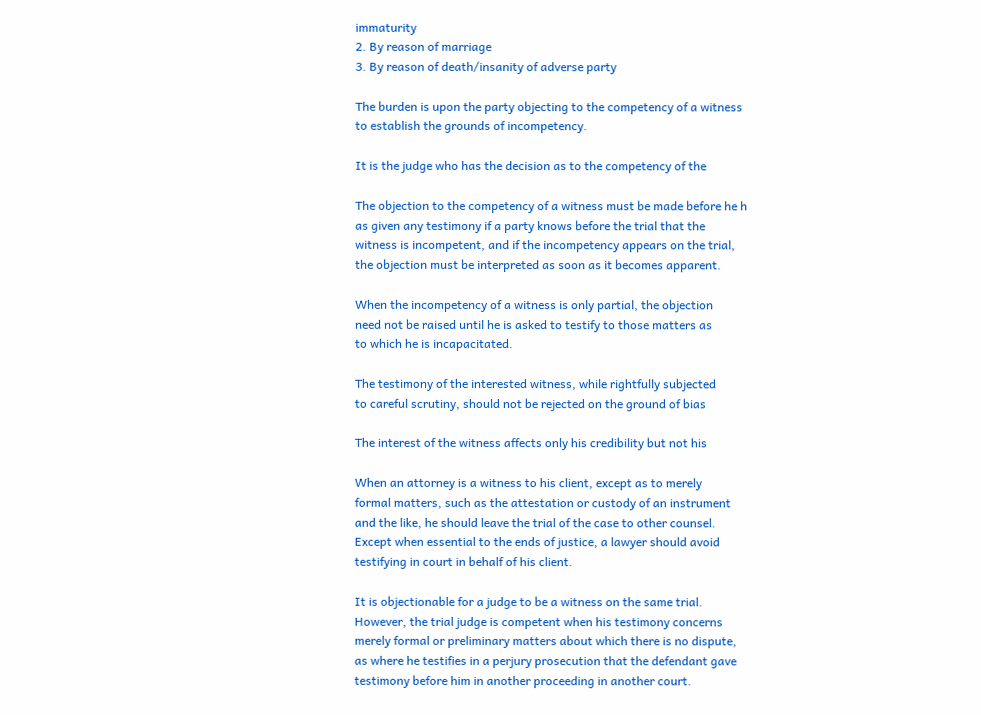immaturity
2. By reason of marriage
3. By reason of death/insanity of adverse party

The burden is upon the party objecting to the competency of a witness
to establish the grounds of incompetency.

It is the judge who has the decision as to the competency of the

The objection to the competency of a witness must be made before he h
as given any testimony if a party knows before the trial that the
witness is incompetent, and if the incompetency appears on the trial,
the objection must be interpreted as soon as it becomes apparent.

When the incompetency of a witness is only partial, the objection
need not be raised until he is asked to testify to those matters as
to which he is incapacitated.

The testimony of the interested witness, while rightfully subjected
to careful scrutiny, should not be rejected on the ground of bias

The interest of the witness affects only his credibility but not his

When an attorney is a witness to his client, except as to merely
formal matters, such as the attestation or custody of an instrument
and the like, he should leave the trial of the case to other counsel.
Except when essential to the ends of justice, a lawyer should avoid
testifying in court in behalf of his client.

It is objectionable for a judge to be a witness on the same trial.
However, the trial judge is competent when his testimony concerns
merely formal or preliminary matters about which there is no dispute,
as where he testifies in a perjury prosecution that the defendant gave
testimony before him in another proceeding in another court.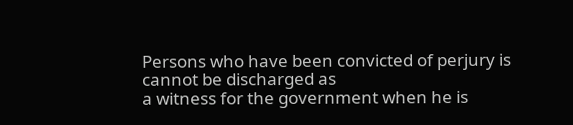Persons who have been convicted of perjury is cannot be discharged as
a witness for the government when he is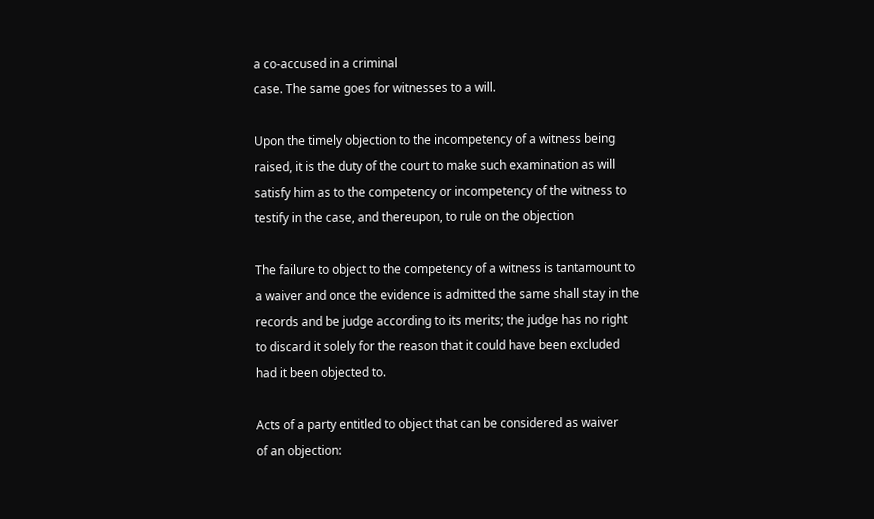a co-accused in a criminal
case. The same goes for witnesses to a will.

Upon the timely objection to the incompetency of a witness being
raised, it is the duty of the court to make such examination as will
satisfy him as to the competency or incompetency of the witness to
testify in the case, and thereupon, to rule on the objection

The failure to object to the competency of a witness is tantamount to
a waiver and once the evidence is admitted the same shall stay in the
records and be judge according to its merits; the judge has no right
to discard it solely for the reason that it could have been excluded
had it been objected to.

Acts of a party entitled to object that can be considered as waiver
of an objection: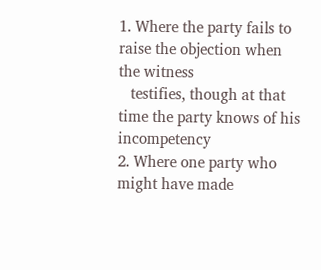1. Where the party fails to raise the objection when the witness
   testifies, though at that time the party knows of his incompetency
2. Where one party who might have made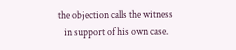the objection calls the witness
   in support of his own case.